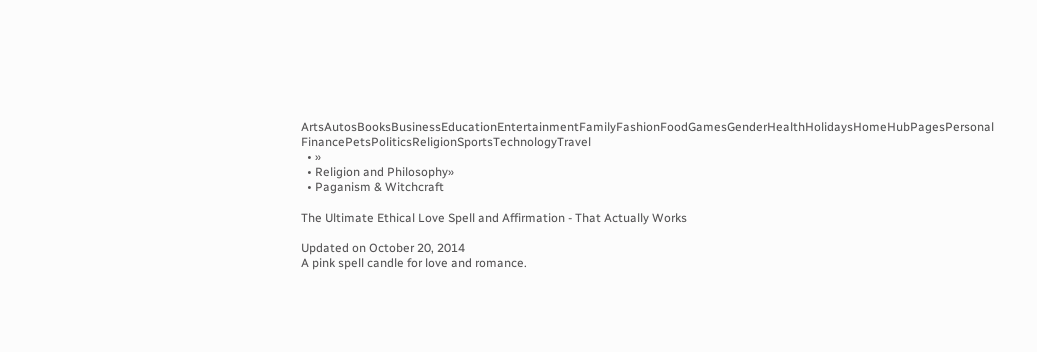ArtsAutosBooksBusinessEducationEntertainmentFamilyFashionFoodGamesGenderHealthHolidaysHomeHubPagesPersonal FinancePetsPoliticsReligionSportsTechnologyTravel
  • »
  • Religion and Philosophy»
  • Paganism & Witchcraft

The Ultimate Ethical Love Spell and Affirmation - That Actually Works

Updated on October 20, 2014
A pink spell candle for love and romance.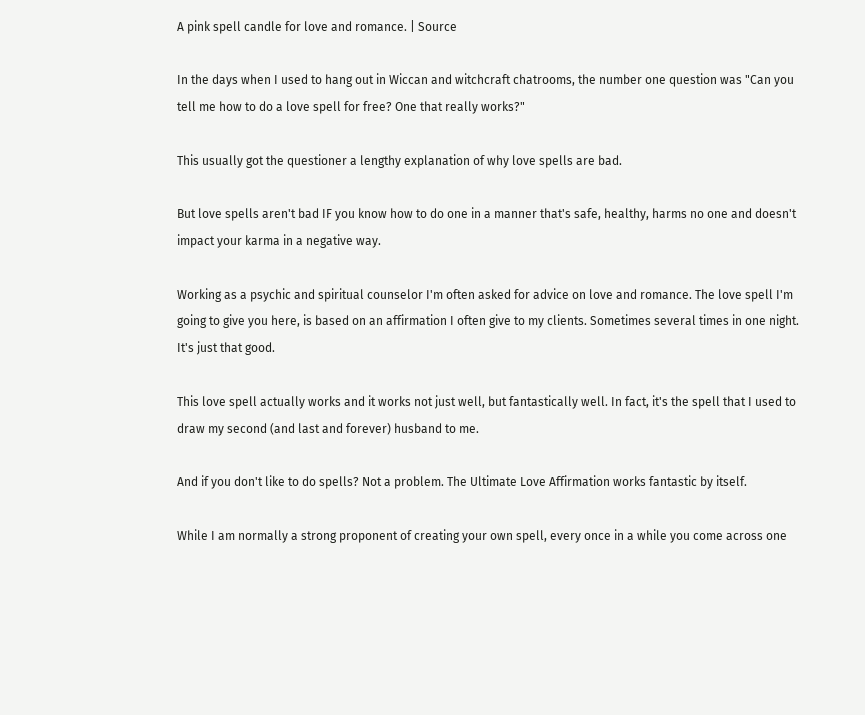A pink spell candle for love and romance. | Source

In the days when I used to hang out in Wiccan and witchcraft chatrooms, the number one question was "Can you tell me how to do a love spell for free? One that really works?"

This usually got the questioner a lengthy explanation of why love spells are bad.

But love spells aren't bad IF you know how to do one in a manner that's safe, healthy, harms no one and doesn't impact your karma in a negative way.

Working as a psychic and spiritual counselor I'm often asked for advice on love and romance. The love spell I'm going to give you here, is based on an affirmation I often give to my clients. Sometimes several times in one night. It's just that good.

This love spell actually works and it works not just well, but fantastically well. In fact, it's the spell that I used to draw my second (and last and forever) husband to me.

And if you don't like to do spells? Not a problem. The Ultimate Love Affirmation works fantastic by itself.

While I am normally a strong proponent of creating your own spell, every once in a while you come across one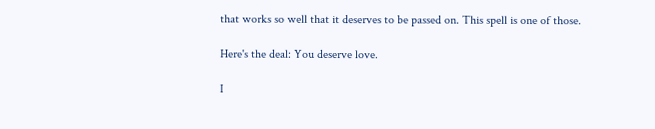that works so well that it deserves to be passed on. This spell is one of those.

Here's the deal: You deserve love.

I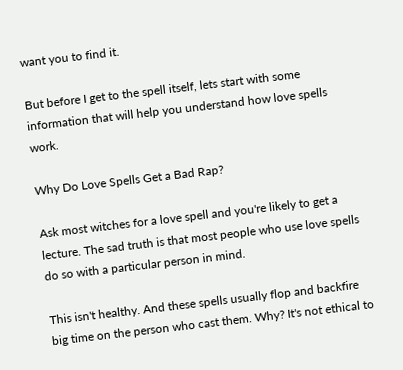want you to find it.

But before I get to the spell itself, lets start with some information that will help you understand how love spells work.

Why Do Love Spells Get a Bad Rap?

Ask most witches for a love spell and you're likely to get a lecture. The sad truth is that most people who use love spells do so with a particular person in mind.

This isn't healthy. And these spells usually flop and backfire big time on the person who cast them. Why? It's not ethical to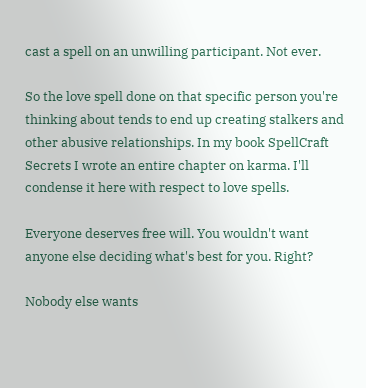cast a spell on an unwilling participant. Not ever.

So the love spell done on that specific person you're thinking about tends to end up creating stalkers and other abusive relationships. In my book SpellCraft Secrets I wrote an entire chapter on karma. I'll condense it here with respect to love spells.

Everyone deserves free will. You wouldn't want anyone else deciding what's best for you. Right?

Nobody else wants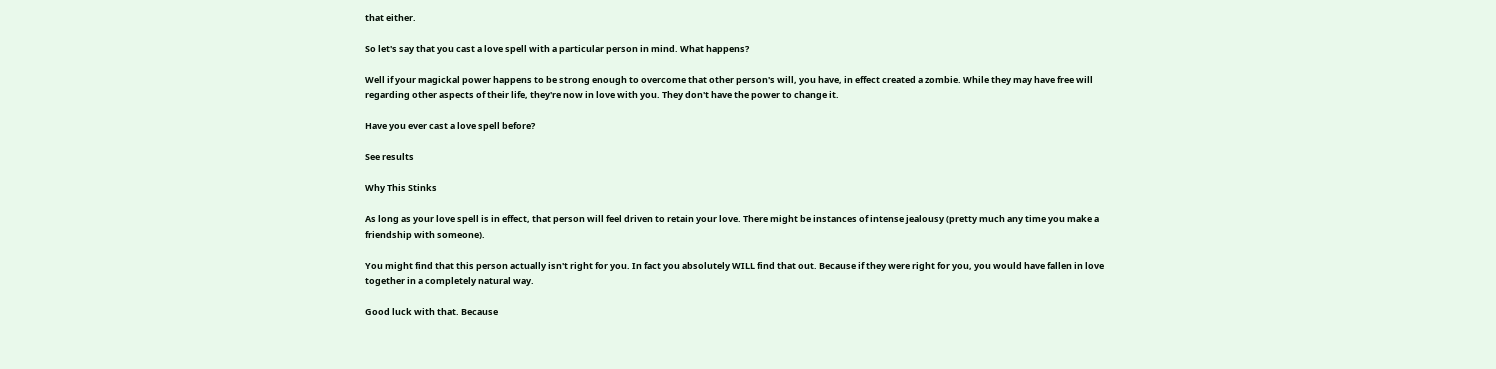that either.

So let's say that you cast a love spell with a particular person in mind. What happens?

Well if your magickal power happens to be strong enough to overcome that other person's will, you have, in effect created a zombie. While they may have free will regarding other aspects of their life, they're now in love with you. They don't have the power to change it.

Have you ever cast a love spell before?

See results

Why This Stinks

As long as your love spell is in effect, that person will feel driven to retain your love. There might be instances of intense jealousy (pretty much any time you make a friendship with someone).

You might find that this person actually isn't right for you. In fact you absolutely WILL find that out. Because if they were right for you, you would have fallen in love together in a completely natural way.

Good luck with that. Because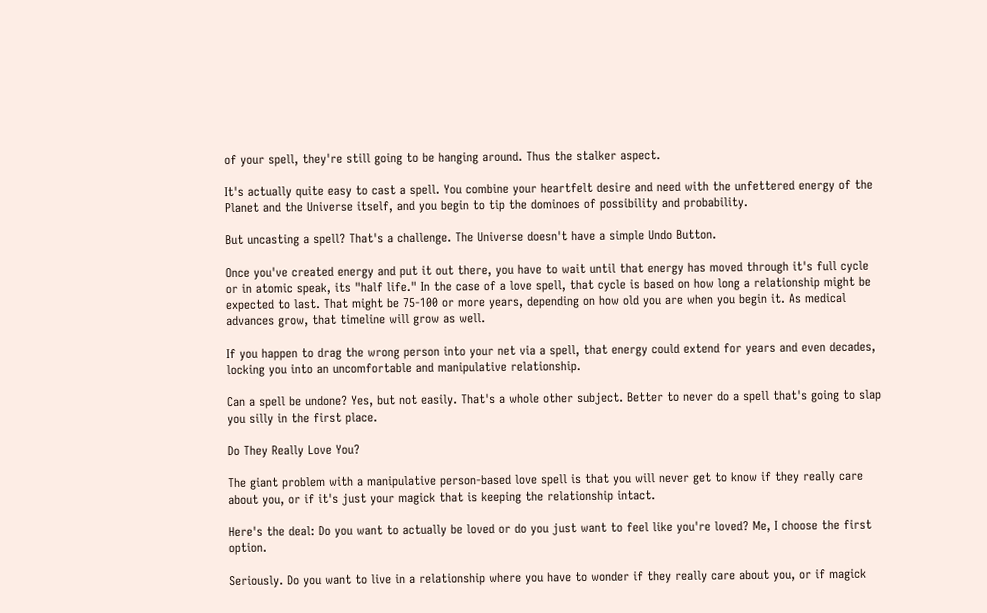of your spell, they're still going to be hanging around. Thus the stalker aspect.

It's actually quite easy to cast a spell. You combine your heartfelt desire and need with the unfettered energy of the Planet and the Universe itself, and you begin to tip the dominoes of possibility and probability.

But uncasting a spell? That's a challenge. The Universe doesn't have a simple Undo Button.

Once you've created energy and put it out there, you have to wait until that energy has moved through it's full cycle or in atomic speak, its "half life." In the case of a love spell, that cycle is based on how long a relationship might be expected to last. That might be 75-100 or more years, depending on how old you are when you begin it. As medical advances grow, that timeline will grow as well.

If you happen to drag the wrong person into your net via a spell, that energy could extend for years and even decades, locking you into an uncomfortable and manipulative relationship.

Can a spell be undone? Yes, but not easily. That's a whole other subject. Better to never do a spell that's going to slap you silly in the first place.

Do They Really Love You?

The giant problem with a manipulative person-based love spell is that you will never get to know if they really care about you, or if it's just your magick that is keeping the relationship intact.

Here's the deal: Do you want to actually be loved or do you just want to feel like you're loved? Me, I choose the first option.

Seriously. Do you want to live in a relationship where you have to wonder if they really care about you, or if magick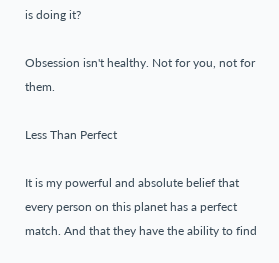is doing it?

Obsession isn't healthy. Not for you, not for them.

Less Than Perfect

It is my powerful and absolute belief that every person on this planet has a perfect match. And that they have the ability to find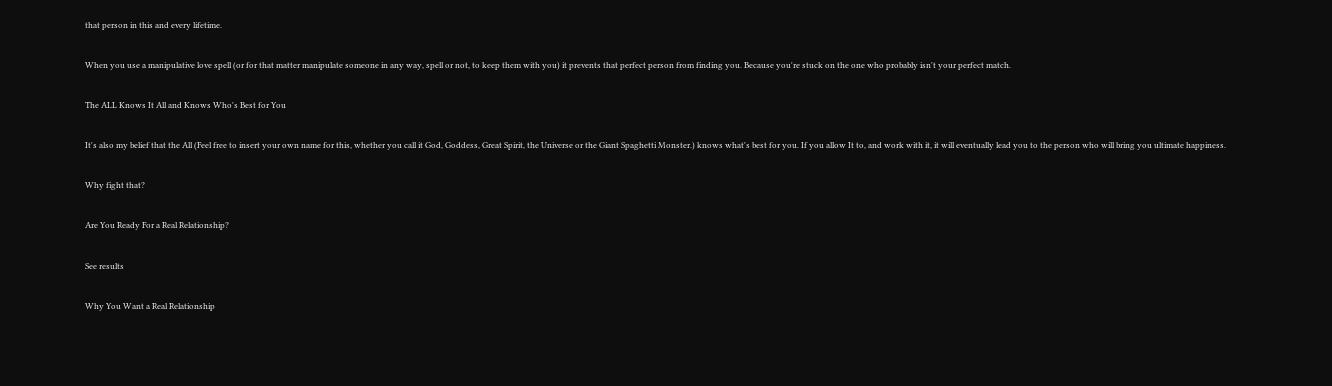that person in this and every lifetime.

When you use a manipulative love spell (or for that matter manipulate someone in any way, spell or not, to keep them with you) it prevents that perfect person from finding you. Because you're stuck on the one who probably isn't your perfect match.

The ALL Knows It All and Knows Who's Best for You

It's also my belief that the All (Feel free to insert your own name for this, whether you call it God, Goddess, Great Spirit, the Universe or the Giant Spaghetti Monster.) knows what's best for you. If you allow It to, and work with it, it will eventually lead you to the person who will bring you ultimate happiness.

Why fight that?

Are You Ready For a Real Relationship?

See results

Why You Want a Real Relationship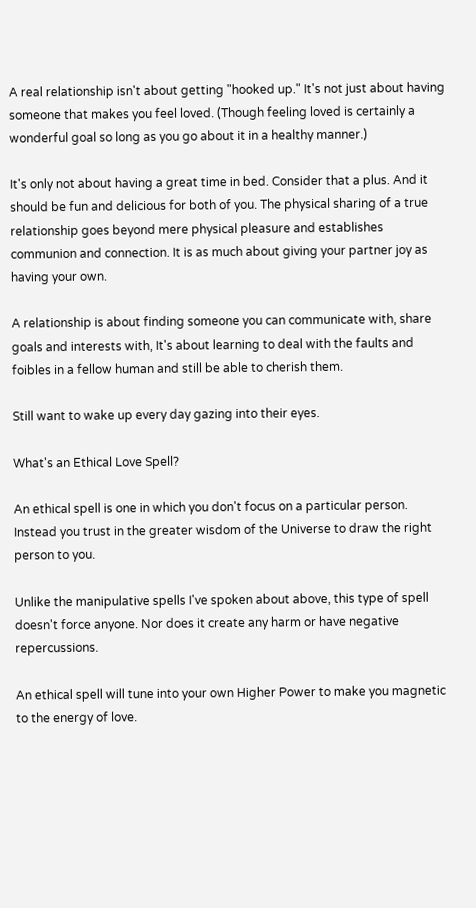A real relationship isn't about getting "hooked up." It's not just about having someone that makes you feel loved. (Though feeling loved is certainly a wonderful goal so long as you go about it in a healthy manner.)

It's only not about having a great time in bed. Consider that a plus. And it should be fun and delicious for both of you. The physical sharing of a true relationship goes beyond mere physical pleasure and establishes communion and connection. It is as much about giving your partner joy as having your own.

A relationship is about finding someone you can communicate with, share goals and interests with, It's about learning to deal with the faults and foibles in a fellow human and still be able to cherish them.

Still want to wake up every day gazing into their eyes.

What's an Ethical Love Spell?

An ethical spell is one in which you don't focus on a particular person. Instead you trust in the greater wisdom of the Universe to draw the right person to you.

Unlike the manipulative spells I've spoken about above, this type of spell doesn't force anyone. Nor does it create any harm or have negative repercussions.

An ethical spell will tune into your own Higher Power to make you magnetic to the energy of love.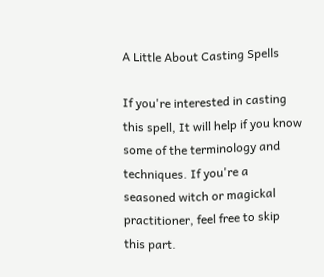A Little About Casting Spells

If you're interested in casting this spell, It will help if you know some of the terminology and techniques. If you're a seasoned witch or magickal practitioner, feel free to skip this part.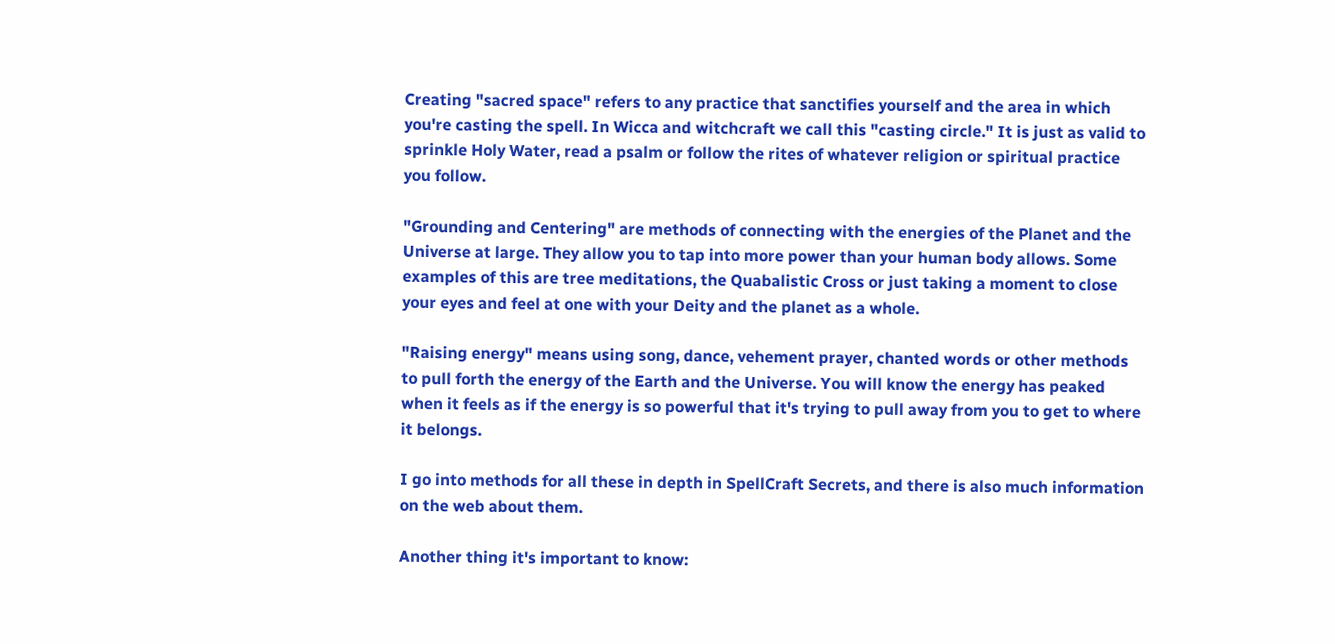Creating "sacred space" refers to any practice that sanctifies yourself and the area in which you're casting the spell. In Wicca and witchcraft we call this "casting circle." It is just as valid to sprinkle Holy Water, read a psalm or follow the rites of whatever religion or spiritual practice you follow.

"Grounding and Centering" are methods of connecting with the energies of the Planet and the Universe at large. They allow you to tap into more power than your human body allows. Some examples of this are tree meditations, the Quabalistic Cross or just taking a moment to close your eyes and feel at one with your Deity and the planet as a whole.

"Raising energy" means using song, dance, vehement prayer, chanted words or other methods to pull forth the energy of the Earth and the Universe. You will know the energy has peaked when it feels as if the energy is so powerful that it's trying to pull away from you to get to where it belongs.

I go into methods for all these in depth in SpellCraft Secrets, and there is also much information on the web about them.

Another thing it's important to know: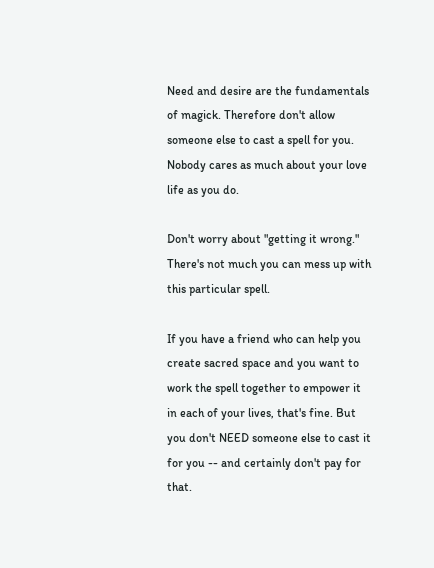Need and desire are the fundamentals of magick. Therefore don't allow someone else to cast a spell for you. Nobody cares as much about your love life as you do.

Don't worry about "getting it wrong." There's not much you can mess up with this particular spell.

If you have a friend who can help you create sacred space and you want to work the spell together to empower it in each of your lives, that's fine. But you don't NEED someone else to cast it for you -- and certainly don't pay for that.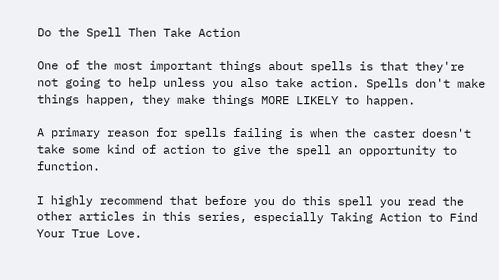Do the Spell Then Take Action

One of the most important things about spells is that they're not going to help unless you also take action. Spells don't make things happen, they make things MORE LIKELY to happen.

A primary reason for spells failing is when the caster doesn't take some kind of action to give the spell an opportunity to function.

I highly recommend that before you do this spell you read the other articles in this series, especially Taking Action to Find Your True Love.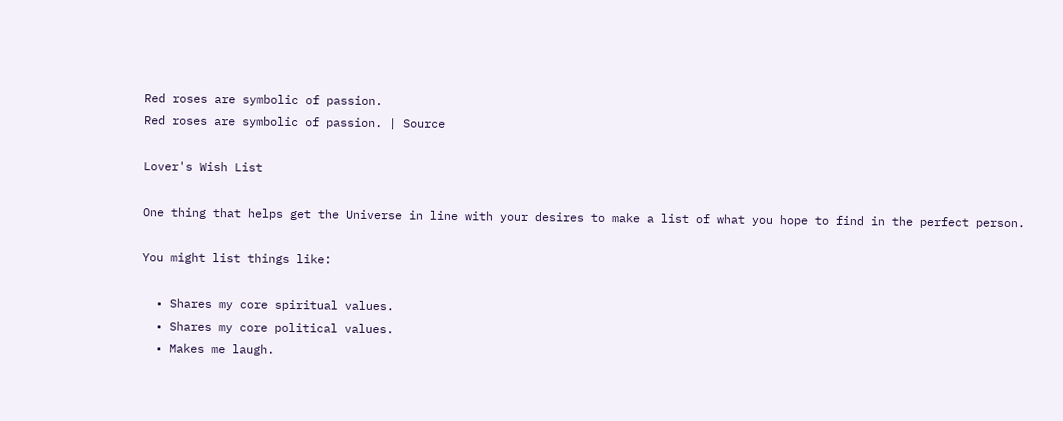Red roses are symbolic of passion.
Red roses are symbolic of passion. | Source

Lover's Wish List

One thing that helps get the Universe in line with your desires to make a list of what you hope to find in the perfect person.

You might list things like:

  • Shares my core spiritual values.
  • Shares my core political values.
  • Makes me laugh.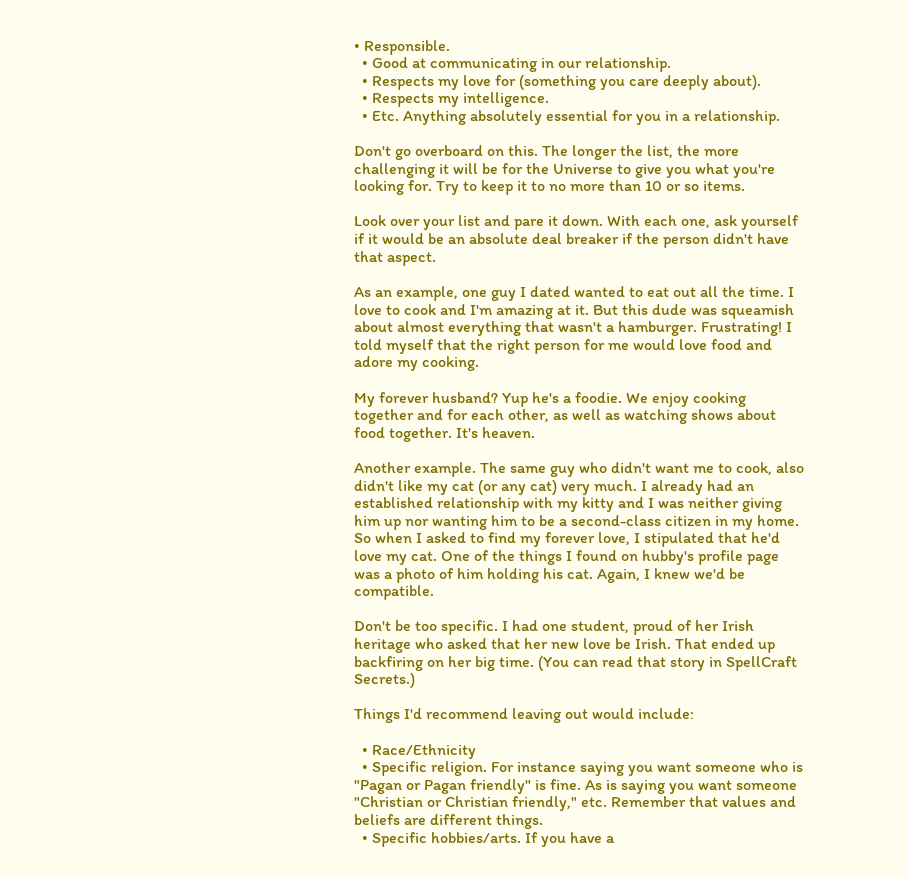• Responsible.
  • Good at communicating in our relationship.
  • Respects my love for (something you care deeply about).
  • Respects my intelligence.
  • Etc. Anything absolutely essential for you in a relationship.

Don't go overboard on this. The longer the list, the more challenging it will be for the Universe to give you what you're looking for. Try to keep it to no more than 10 or so items.

Look over your list and pare it down. With each one, ask yourself if it would be an absolute deal breaker if the person didn't have that aspect.

As an example, one guy I dated wanted to eat out all the time. I love to cook and I'm amazing at it. But this dude was squeamish about almost everything that wasn't a hamburger. Frustrating! I told myself that the right person for me would love food and adore my cooking.

My forever husband? Yup he's a foodie. We enjoy cooking together and for each other, as well as watching shows about food together. It's heaven.

Another example. The same guy who didn't want me to cook, also didn't like my cat (or any cat) very much. I already had an established relationship with my kitty and I was neither giving him up nor wanting him to be a second-class citizen in my home. So when I asked to find my forever love, I stipulated that he'd love my cat. One of the things I found on hubby's profile page was a photo of him holding his cat. Again, I knew we'd be compatible.

Don't be too specific. I had one student, proud of her Irish heritage who asked that her new love be Irish. That ended up backfiring on her big time. (You can read that story in SpellCraft Secrets.)

Things I'd recommend leaving out would include:

  • Race/Ethnicity
  • Specific religion. For instance saying you want someone who is "Pagan or Pagan friendly" is fine. As is saying you want someone "Christian or Christian friendly," etc. Remember that values and beliefs are different things.
  • Specific hobbies/arts. If you have a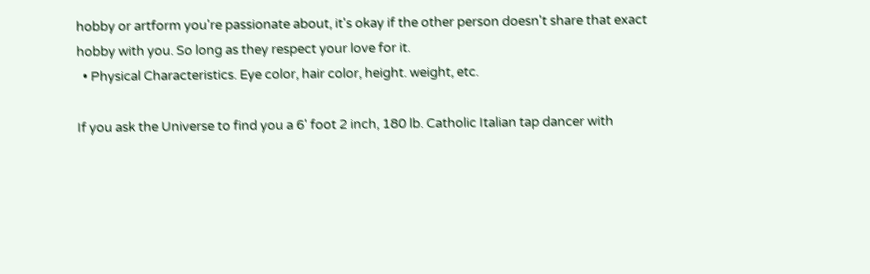hobby or artform you're passionate about, it's okay if the other person doesn't share that exact hobby with you. So long as they respect your love for it.
  • Physical Characteristics. Eye color, hair color, height. weight, etc.

If you ask the Universe to find you a 6' foot 2 inch, 180 lb. Catholic Italian tap dancer with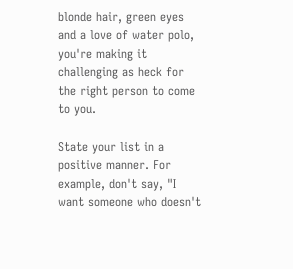blonde hair, green eyes and a love of water polo, you're making it challenging as heck for the right person to come to you.

State your list in a positive manner. For example, don't say, "I want someone who doesn't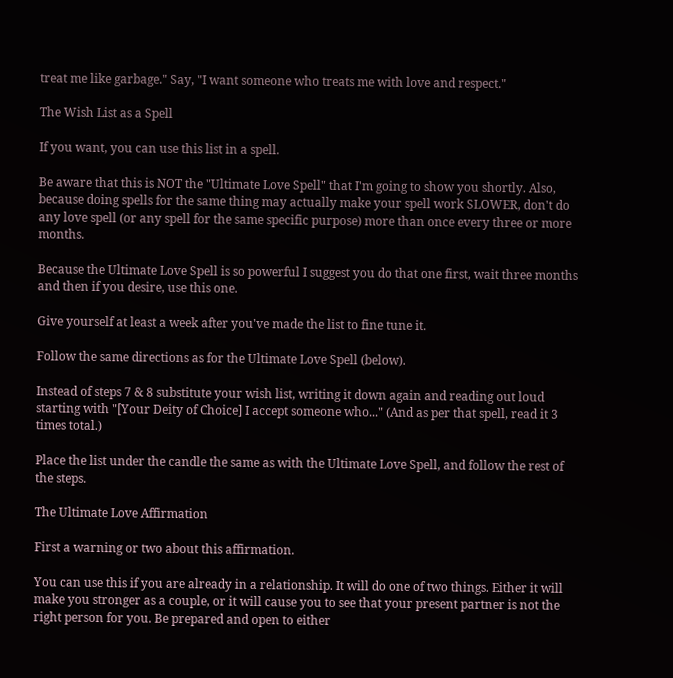treat me like garbage." Say, "I want someone who treats me with love and respect."

The Wish List as a Spell

If you want, you can use this list in a spell.

Be aware that this is NOT the "Ultimate Love Spell" that I'm going to show you shortly. Also, because doing spells for the same thing may actually make your spell work SLOWER, don't do any love spell (or any spell for the same specific purpose) more than once every three or more months.

Because the Ultimate Love Spell is so powerful I suggest you do that one first, wait three months and then if you desire, use this one.

Give yourself at least a week after you've made the list to fine tune it.

Follow the same directions as for the Ultimate Love Spell (below).

Instead of steps 7 & 8 substitute your wish list, writing it down again and reading out loud starting with "[Your Deity of Choice] I accept someone who..." (And as per that spell, read it 3 times total.)

Place the list under the candle the same as with the Ultimate Love Spell, and follow the rest of the steps.

The Ultimate Love Affirmation

First a warning or two about this affirmation.

You can use this if you are already in a relationship. It will do one of two things. Either it will make you stronger as a couple, or it will cause you to see that your present partner is not the right person for you. Be prepared and open to either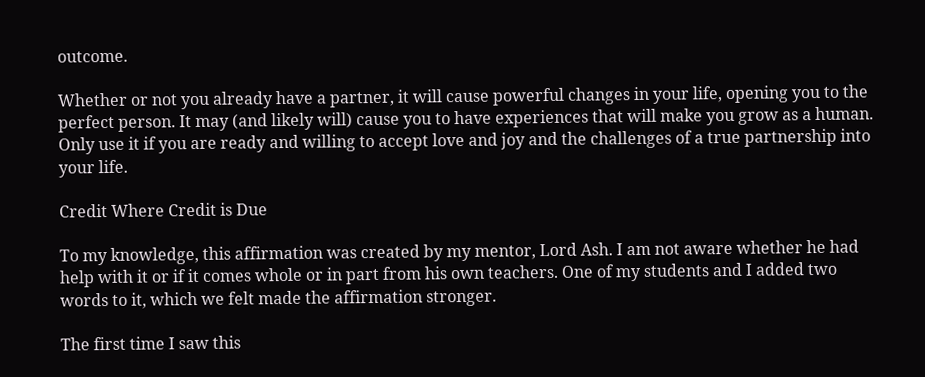outcome.

Whether or not you already have a partner, it will cause powerful changes in your life, opening you to the perfect person. It may (and likely will) cause you to have experiences that will make you grow as a human. Only use it if you are ready and willing to accept love and joy and the challenges of a true partnership into your life.

Credit Where Credit is Due

To my knowledge, this affirmation was created by my mentor, Lord Ash. I am not aware whether he had help with it or if it comes whole or in part from his own teachers. One of my students and I added two words to it, which we felt made the affirmation stronger.

The first time I saw this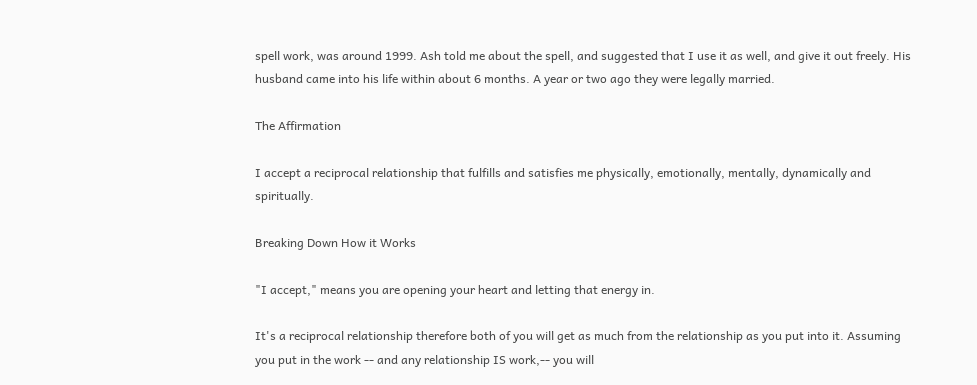spell work, was around 1999. Ash told me about the spell, and suggested that I use it as well, and give it out freely. His husband came into his life within about 6 months. A year or two ago they were legally married.

The Affirmation

I accept a reciprocal relationship that fulfills and satisfies me physically, emotionally, mentally, dynamically and spiritually.

Breaking Down How it Works

"I accept," means you are opening your heart and letting that energy in.

It's a reciprocal relationship therefore both of you will get as much from the relationship as you put into it. Assuming you put in the work -- and any relationship IS work,-- you will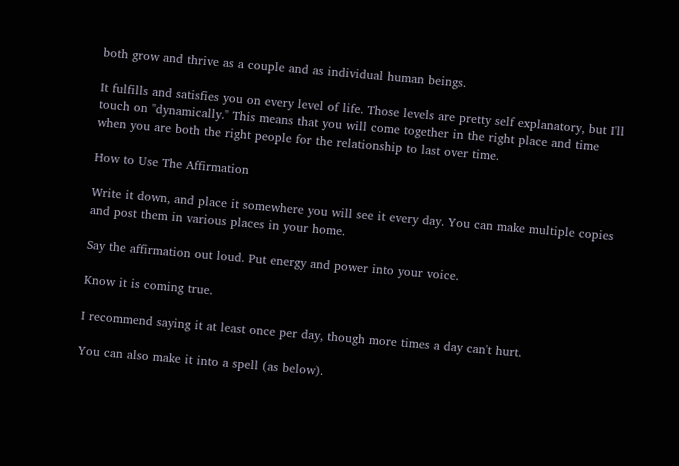both grow and thrive as a couple and as individual human beings.

It fulfills and satisfies you on every level of life. Those levels are pretty self explanatory, but I'll touch on "dynamically." This means that you will come together in the right place and time when you are both the right people for the relationship to last over time.

How to Use The Affirmation

Write it down, and place it somewhere you will see it every day. You can make multiple copies and post them in various places in your home.

Say the affirmation out loud. Put energy and power into your voice.

Know it is coming true.

I recommend saying it at least once per day, though more times a day can't hurt.

You can also make it into a spell (as below).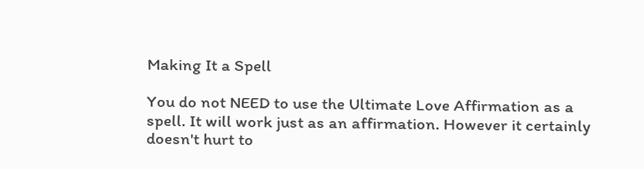Making It a Spell

You do not NEED to use the Ultimate Love Affirmation as a spell. It will work just as an affirmation. However it certainly doesn't hurt to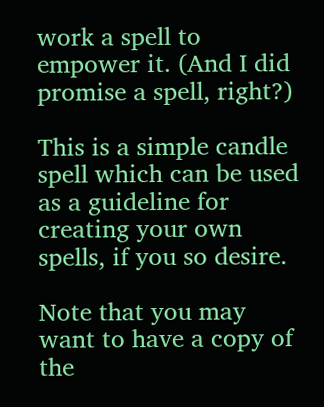work a spell to empower it. (And I did promise a spell, right?)

This is a simple candle spell which can be used as a guideline for creating your own spells, if you so desire.

Note that you may want to have a copy of the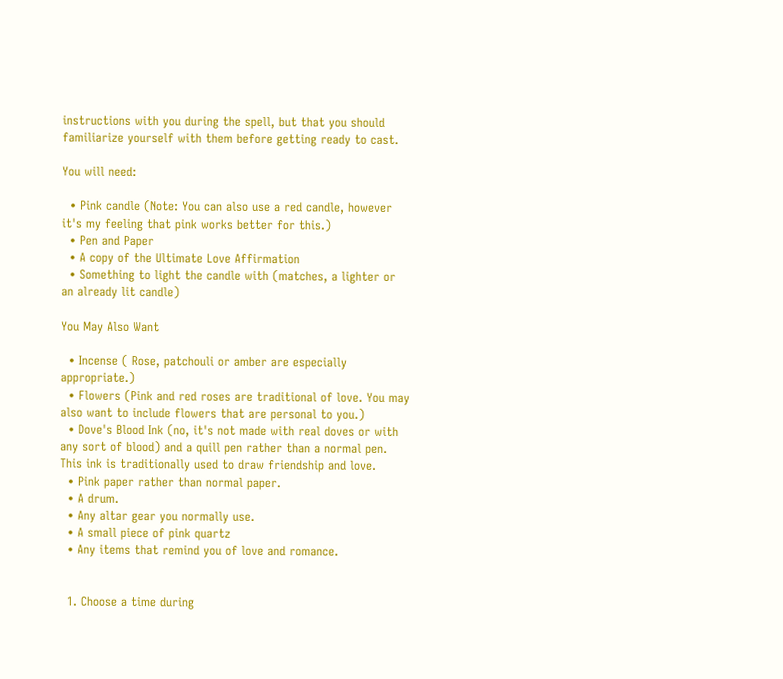instructions with you during the spell, but that you should familiarize yourself with them before getting ready to cast.

You will need:

  • Pink candle (Note: You can also use a red candle, however it's my feeling that pink works better for this.)
  • Pen and Paper
  • A copy of the Ultimate Love Affirmation
  • Something to light the candle with (matches, a lighter or an already lit candle)

You May Also Want

  • Incense ( Rose, patchouli or amber are especially appropriate.)
  • Flowers (Pink and red roses are traditional of love. You may also want to include flowers that are personal to you.)
  • Dove's Blood Ink (no, it's not made with real doves or with any sort of blood) and a quill pen rather than a normal pen. This ink is traditionally used to draw friendship and love.
  • Pink paper rather than normal paper.
  • A drum.
  • Any altar gear you normally use.
  • A small piece of pink quartz
  • Any items that remind you of love and romance.


  1. Choose a time during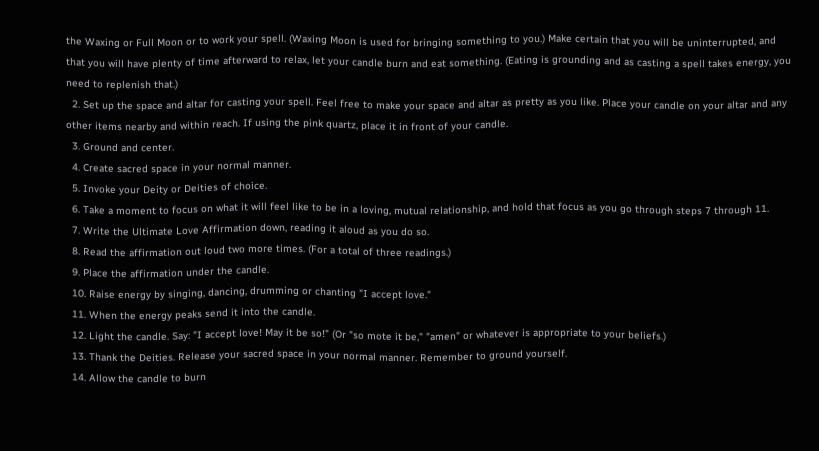the Waxing or Full Moon or to work your spell. (Waxing Moon is used for bringing something to you.) Make certain that you will be uninterrupted, and that you will have plenty of time afterward to relax, let your candle burn and eat something. (Eating is grounding and as casting a spell takes energy, you need to replenish that.)
  2. Set up the space and altar for casting your spell. Feel free to make your space and altar as pretty as you like. Place your candle on your altar and any other items nearby and within reach. If using the pink quartz, place it in front of your candle.
  3. Ground and center.
  4. Create sacred space in your normal manner.
  5. Invoke your Deity or Deities of choice.
  6. Take a moment to focus on what it will feel like to be in a loving, mutual relationship, and hold that focus as you go through steps 7 through 11.
  7. Write the Ultimate Love Affirmation down, reading it aloud as you do so.
  8. Read the affirmation out loud two more times. (For a total of three readings.)
  9. Place the affirmation under the candle.
  10. Raise energy by singing, dancing, drumming or chanting "I accept love."
  11. When the energy peaks send it into the candle.
  12. Light the candle. Say: "I accept love! May it be so!" (Or "so mote it be," "amen" or whatever is appropriate to your beliefs.)
  13. Thank the Deities. Release your sacred space in your normal manner. Remember to ground yourself.
  14. Allow the candle to burn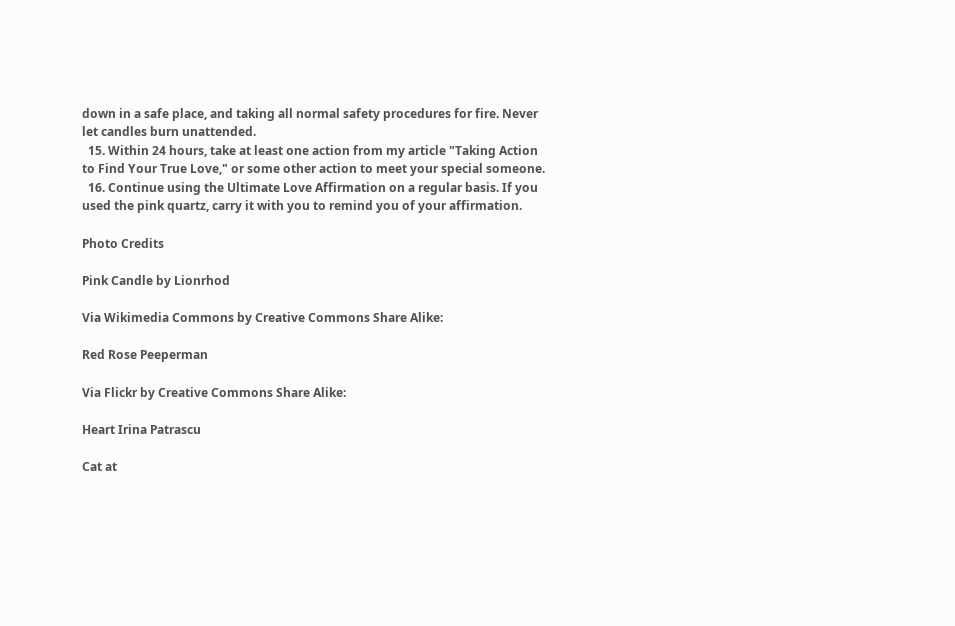down in a safe place, and taking all normal safety procedures for fire. Never let candles burn unattended.
  15. Within 24 hours, take at least one action from my article "Taking Action to Find Your True Love," or some other action to meet your special someone.
  16. Continue using the Ultimate Love Affirmation on a regular basis. If you used the pink quartz, carry it with you to remind you of your affirmation.

Photo Credits

Pink Candle by Lionrhod

Via Wikimedia Commons by Creative Commons Share Alike:

Red Rose Peeperman

Via Flickr by Creative Commons Share Alike:

Heart Irina Patrascu

Cat at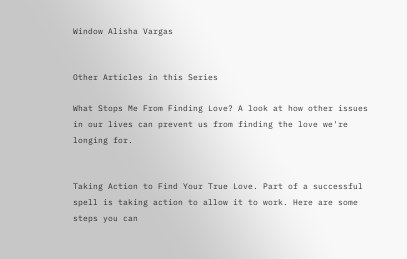Window Alisha Vargas


Other Articles in this Series

What Stops Me From Finding Love? A look at how other issues in our lives can prevent us from finding the love we're longing for.


Taking Action to Find Your True Love. Part of a successful spell is taking action to allow it to work. Here are some steps you can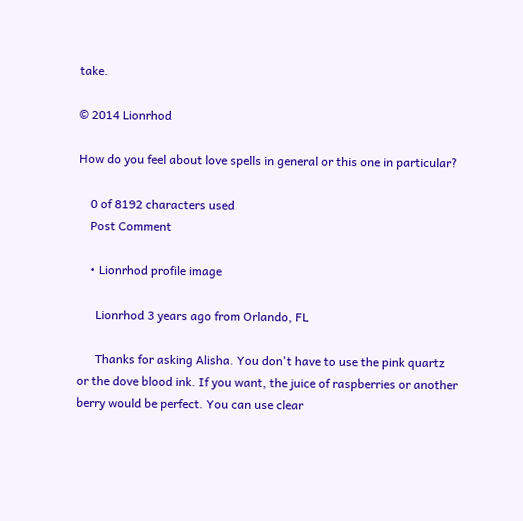take.

© 2014 Lionrhod

How do you feel about love spells in general or this one in particular?

    0 of 8192 characters used
    Post Comment

    • Lionrhod profile image

      Lionrhod 3 years ago from Orlando, FL

      Thanks for asking Alisha. You don't have to use the pink quartz or the dove blood ink. If you want, the juice of raspberries or another berry would be perfect. You can use clear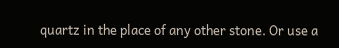quartz in the place of any other stone. Or use a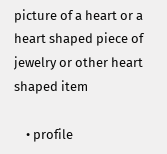picture of a heart or a heart shaped piece of jewelry or other heart shaped item

    • profile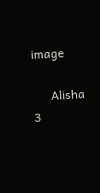image

      Alisha 3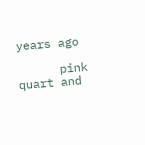years ago

      pink quart and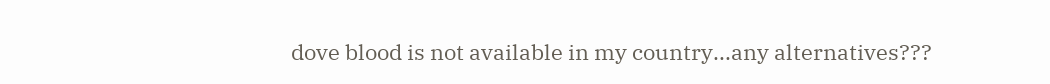dove blood is not available in my country...any alternatives???